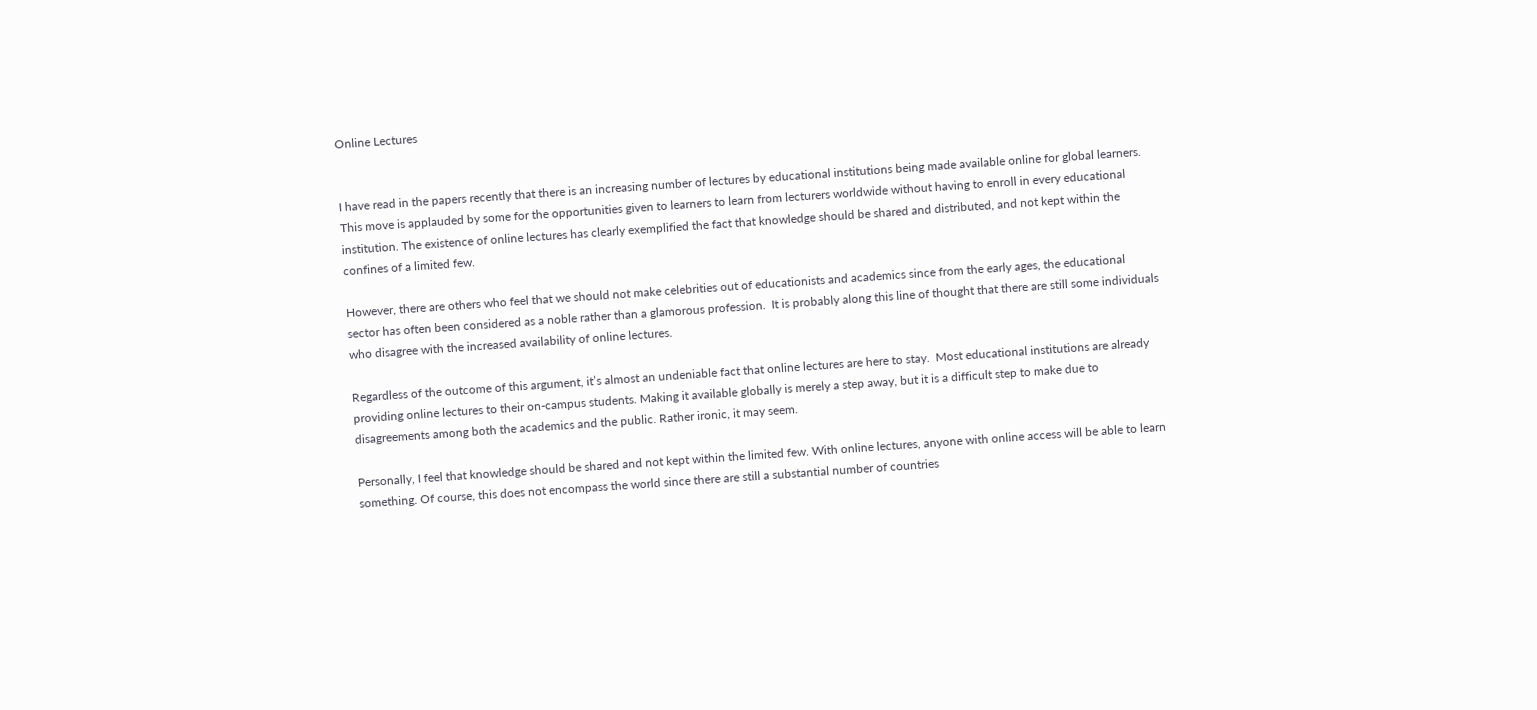Online Lectures


I have read in the papers recently that there is an increasing number of lectures by educational institutions being made available online for global learners. This move is applauded by some for the opportunities given to learners to learn from lecturers worldwide without having to enroll in every educational institution. The existence of online lectures has clearly exemplified the fact that knowledge should be shared and distributed, and not kept within the confines of a limited few.

However, there are others who feel that we should not make celebrities out of educationists and academics since from the early ages, the educational sector has often been considered as a noble rather than a glamorous profession.  It is probably along this line of thought that there are still some individuals who disagree with the increased availability of online lectures.

Regardless of the outcome of this argument, it’s almost an undeniable fact that online lectures are here to stay.  Most educational institutions are already providing online lectures to their on-campus students. Making it available globally is merely a step away, but it is a difficult step to make due to disagreements among both the academics and the public. Rather ironic, it may seem.

Personally, I feel that knowledge should be shared and not kept within the limited few. With online lectures, anyone with online access will be able to learn something. Of course, this does not encompass the world since there are still a substantial number of countries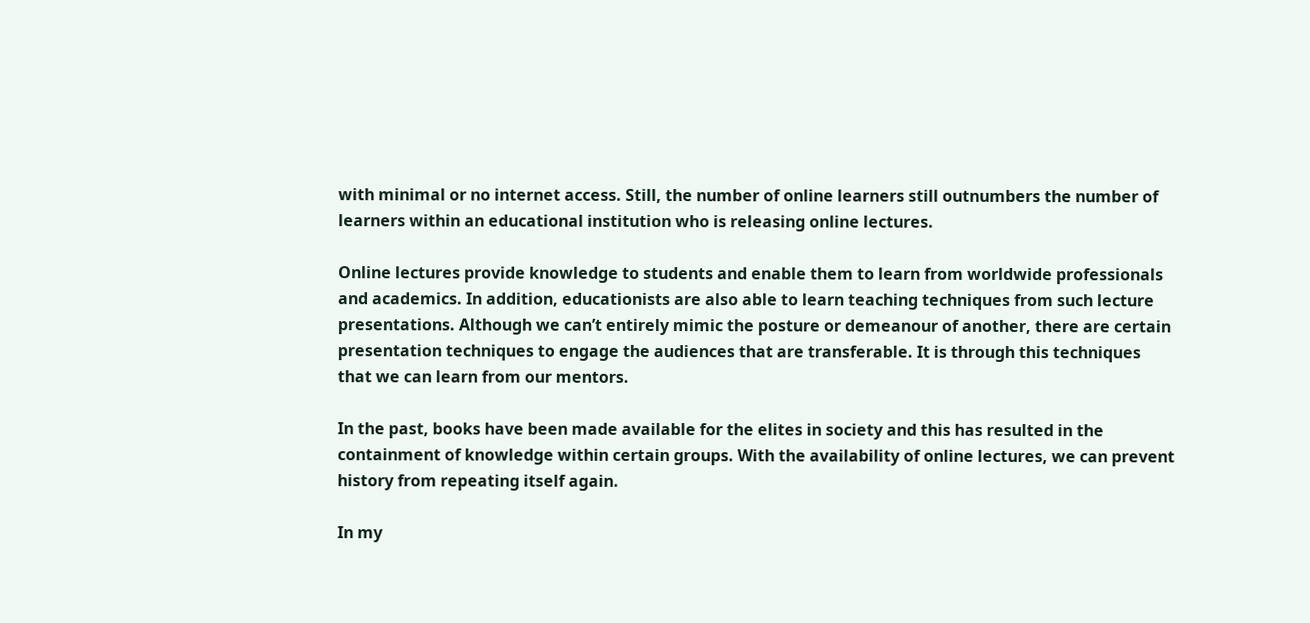with minimal or no internet access. Still, the number of online learners still outnumbers the number of learners within an educational institution who is releasing online lectures.

Online lectures provide knowledge to students and enable them to learn from worldwide professionals and academics. In addition, educationists are also able to learn teaching techniques from such lecture presentations. Although we can’t entirely mimic the posture or demeanour of another, there are certain presentation techniques to engage the audiences that are transferable. It is through this techniques that we can learn from our mentors.

In the past, books have been made available for the elites in society and this has resulted in the containment of knowledge within certain groups. With the availability of online lectures, we can prevent history from repeating itself again.

In my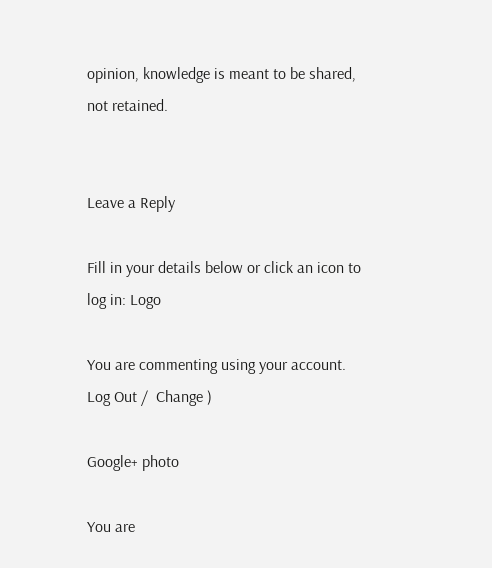opinion, knowledge is meant to be shared, not retained.


Leave a Reply

Fill in your details below or click an icon to log in: Logo

You are commenting using your account. Log Out /  Change )

Google+ photo

You are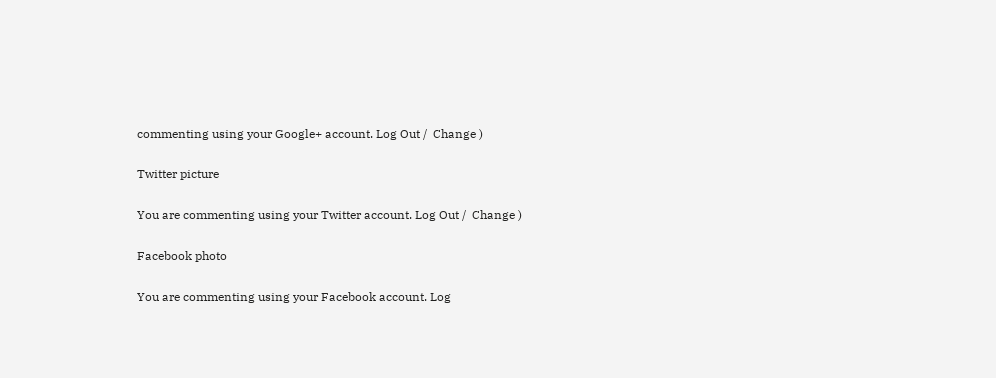commenting using your Google+ account. Log Out /  Change )

Twitter picture

You are commenting using your Twitter account. Log Out /  Change )

Facebook photo

You are commenting using your Facebook account. Log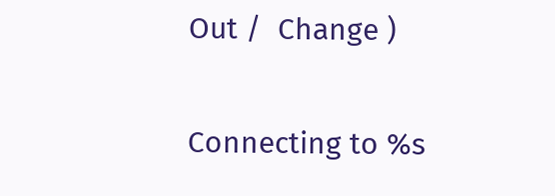Out /  Change )


Connecting to %s